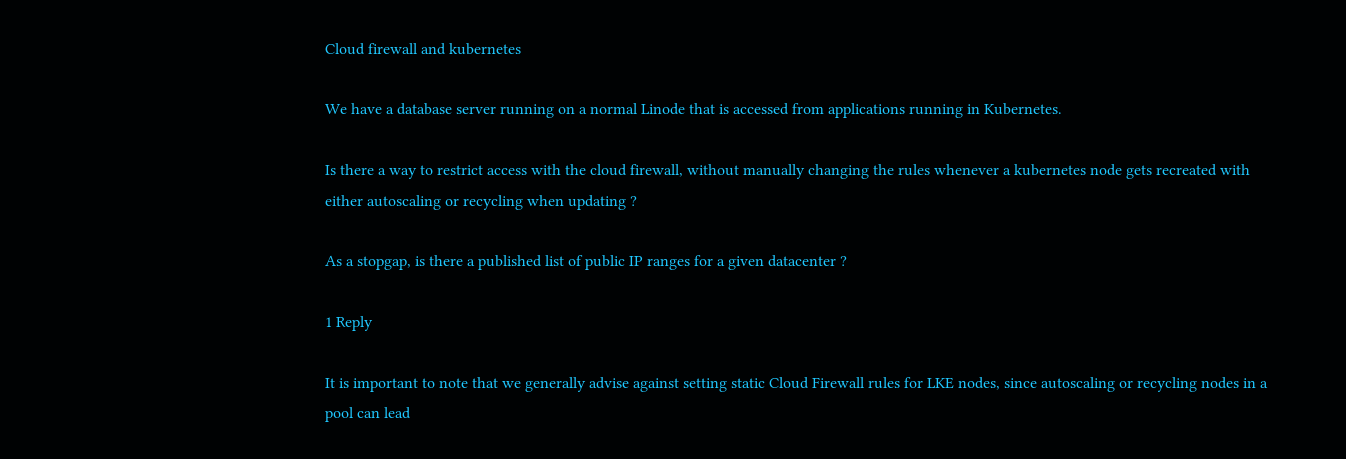Cloud firewall and kubernetes

We have a database server running on a normal Linode that is accessed from applications running in Kubernetes.

Is there a way to restrict access with the cloud firewall, without manually changing the rules whenever a kubernetes node gets recreated with either autoscaling or recycling when updating ?

As a stopgap, is there a published list of public IP ranges for a given datacenter ?

1 Reply

It is important to note that we generally advise against setting static Cloud Firewall rules for LKE nodes, since autoscaling or recycling nodes in a pool can lead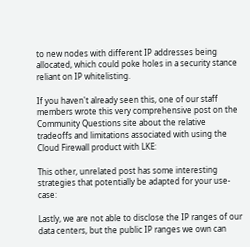to new nodes with different IP addresses being allocated, which could poke holes in a security stance reliant on IP whitelisting.

If you haven't already seen this, one of our staff members wrote this very comprehensive post on the Community Questions site about the relative tradeoffs and limitations associated with using the Cloud Firewall product with LKE:

This other, unrelated post has some interesting strategies that potentially be adapted for your use-case:

Lastly, we are not able to disclose the IP ranges of our data centers, but the public IP ranges we own can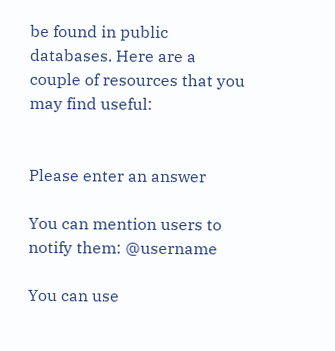be found in public databases. Here are a couple of resources that you may find useful:


Please enter an answer

You can mention users to notify them: @username

You can use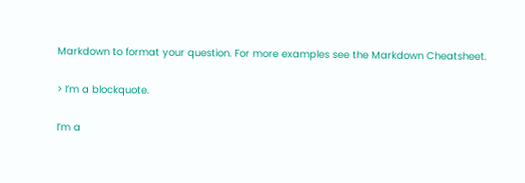Markdown to format your question. For more examples see the Markdown Cheatsheet.

> I’m a blockquote.

I’m a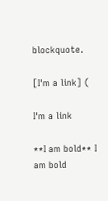blockquote.

[I'm a link] (

I'm a link

**I am bold** I am bold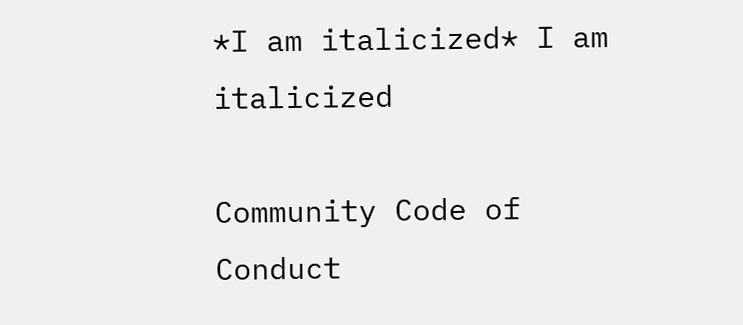*I am italicized* I am italicized

Community Code of Conduct